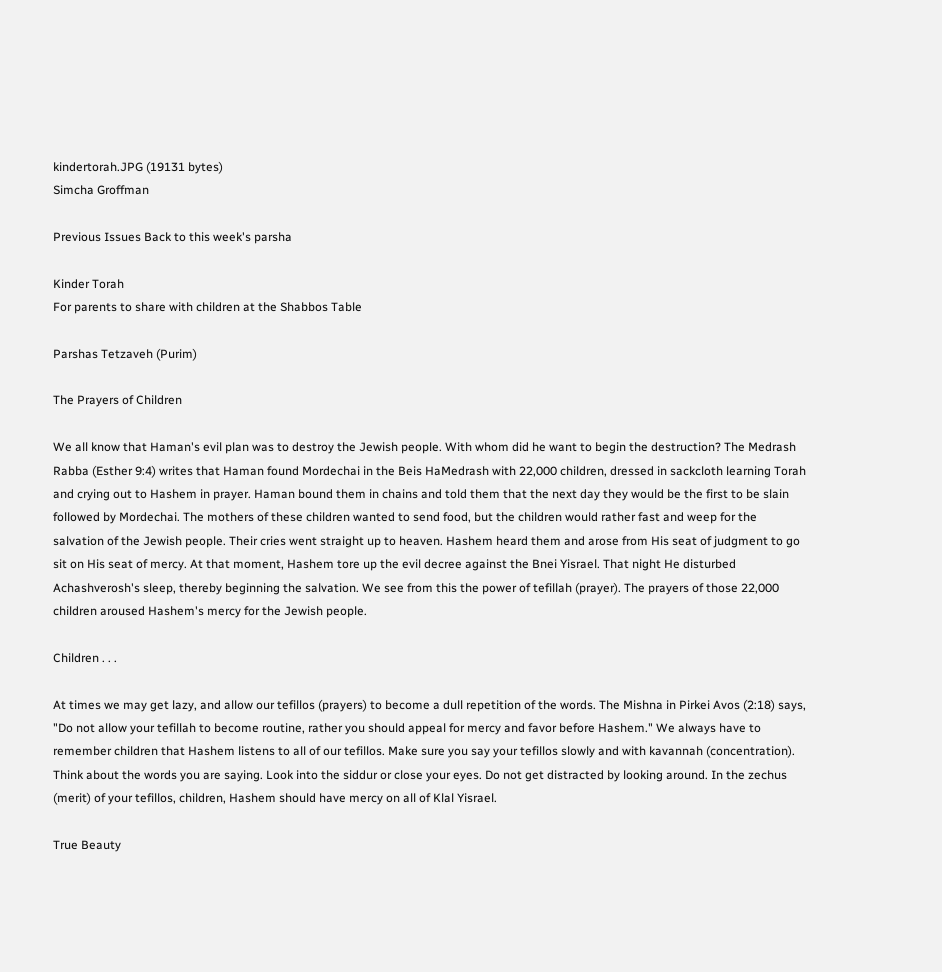kindertorah.JPG (19131 bytes)
Simcha Groffman

Previous Issues Back to this week's parsha

Kinder Torah
For parents to share with children at the Shabbos Table

Parshas Tetzaveh (Purim)

The Prayers of Children

We all know that Haman's evil plan was to destroy the Jewish people. With whom did he want to begin the destruction? The Medrash Rabba (Esther 9:4) writes that Haman found Mordechai in the Beis HaMedrash with 22,000 children, dressed in sackcloth learning Torah and crying out to Hashem in prayer. Haman bound them in chains and told them that the next day they would be the first to be slain followed by Mordechai. The mothers of these children wanted to send food, but the children would rather fast and weep for the salvation of the Jewish people. Their cries went straight up to heaven. Hashem heard them and arose from His seat of judgment to go sit on His seat of mercy. At that moment, Hashem tore up the evil decree against the Bnei Yisrael. That night He disturbed Achashverosh's sleep, thereby beginning the salvation. We see from this the power of tefillah (prayer). The prayers of those 22,000 children aroused Hashem's mercy for the Jewish people.

Children . . .

At times we may get lazy, and allow our tefillos (prayers) to become a dull repetition of the words. The Mishna in Pirkei Avos (2:18) says, "Do not allow your tefillah to become routine, rather you should appeal for mercy and favor before Hashem." We always have to remember children that Hashem listens to all of our tefillos. Make sure you say your tefillos slowly and with kavannah (concentration). Think about the words you are saying. Look into the siddur or close your eyes. Do not get distracted by looking around. In the zechus (merit) of your tefillos, children, Hashem should have mercy on all of Klal Yisrael.

True Beauty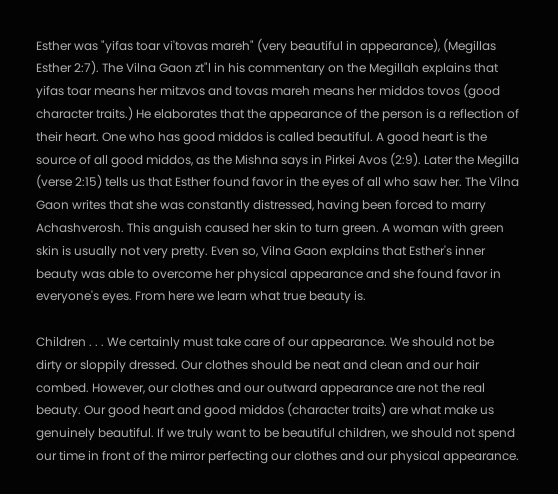Esther was "yifas toar vi'tovas mareh" (very beautiful in appearance), (Megillas Esther 2:7). The Vilna Gaon zt"l in his commentary on the Megillah explains that yifas toar means her mitzvos and tovas mareh means her middos tovos (good character traits.) He elaborates that the appearance of the person is a reflection of their heart. One who has good middos is called beautiful. A good heart is the source of all good middos, as the Mishna says in Pirkei Avos (2:9). Later the Megilla (verse 2:15) tells us that Esther found favor in the eyes of all who saw her. The Vilna Gaon writes that she was constantly distressed, having been forced to marry Achashverosh. This anguish caused her skin to turn green. A woman with green skin is usually not very pretty. Even so, Vilna Gaon explains that Esther's inner beauty was able to overcome her physical appearance and she found favor in everyone's eyes. From here we learn what true beauty is.

Children . . . We certainly must take care of our appearance. We should not be dirty or sloppily dressed. Our clothes should be neat and clean and our hair combed. However, our clothes and our outward appearance are not the real beauty. Our good heart and good middos (character traits) are what make us genuinely beautiful. If we truly want to be beautiful children, we should not spend our time in front of the mirror perfecting our clothes and our physical appearance.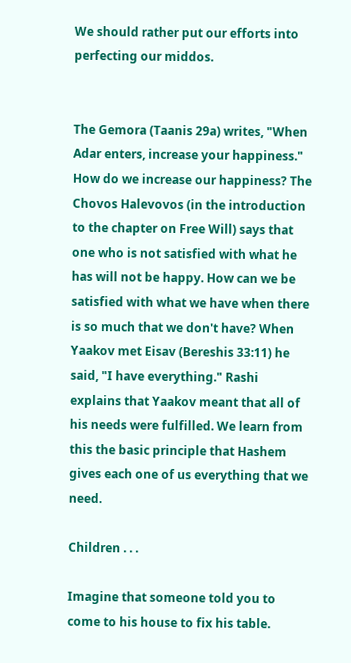We should rather put our efforts into perfecting our middos.


The Gemora (Taanis 29a) writes, "When Adar enters, increase your happiness." How do we increase our happiness? The Chovos Halevovos (in the introduction to the chapter on Free Will) says that one who is not satisfied with what he has will not be happy. How can we be satisfied with what we have when there is so much that we don't have? When Yaakov met Eisav (Bereshis 33:11) he said, "I have everything." Rashi explains that Yaakov meant that all of his needs were fulfilled. We learn from this the basic principle that Hashem gives each one of us everything that we need.

Children . . .

Imagine that someone told you to come to his house to fix his table.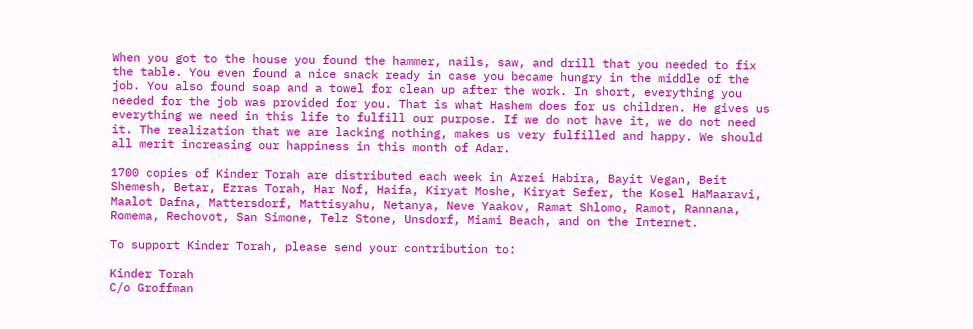When you got to the house you found the hammer, nails, saw, and drill that you needed to fix the table. You even found a nice snack ready in case you became hungry in the middle of the job. You also found soap and a towel for clean up after the work. In short, everything you needed for the job was provided for you. That is what Hashem does for us children. He gives us everything we need in this life to fulfill our purpose. If we do not have it, we do not need it. The realization that we are lacking nothing, makes us very fulfilled and happy. We should all merit increasing our happiness in this month of Adar.

1700 copies of Kinder Torah are distributed each week in Arzei Habira, Bayit Vegan, Beit Shemesh, Betar, Ezras Torah, Har Nof, Haifa, Kiryat Moshe, Kiryat Sefer, the Kosel HaMaaravi, Maalot Dafna, Mattersdorf, Mattisyahu, Netanya, Neve Yaakov, Ramat Shlomo, Ramot, Rannana, Romema, Rechovot, San Simone, Telz Stone, Unsdorf, Miami Beach, and on the Internet.

To support Kinder Torah, please send your contribution to:

Kinder Torah
C/o Groffman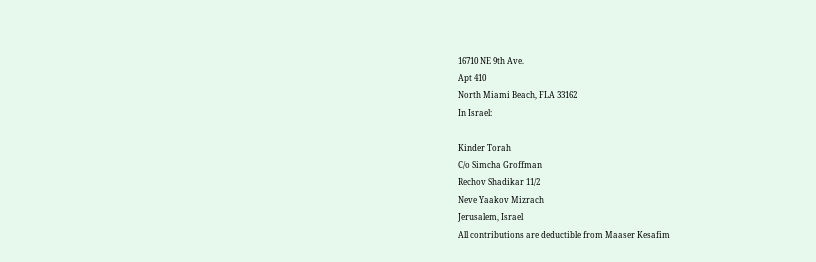16710 NE 9th Ave.
Apt 410
North Miami Beach, FLA 33162
In Israel:

Kinder Torah
C/o Simcha Groffman
Rechov Shadikar 11/2
Neve Yaakov Mizrach
Jerusalem, Israel
All contributions are deductible from Maaser Kesafim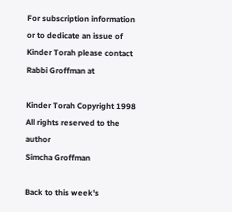For subscription information or to dedicate an issue of Kinder Torah please contact Rabbi Groffman at

Kinder Torah Copyright 1998
All rights reserved to the author
Simcha Groffman

Back to this week's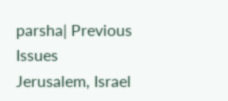parsha| Previous Issues
Jerusalem, Israel